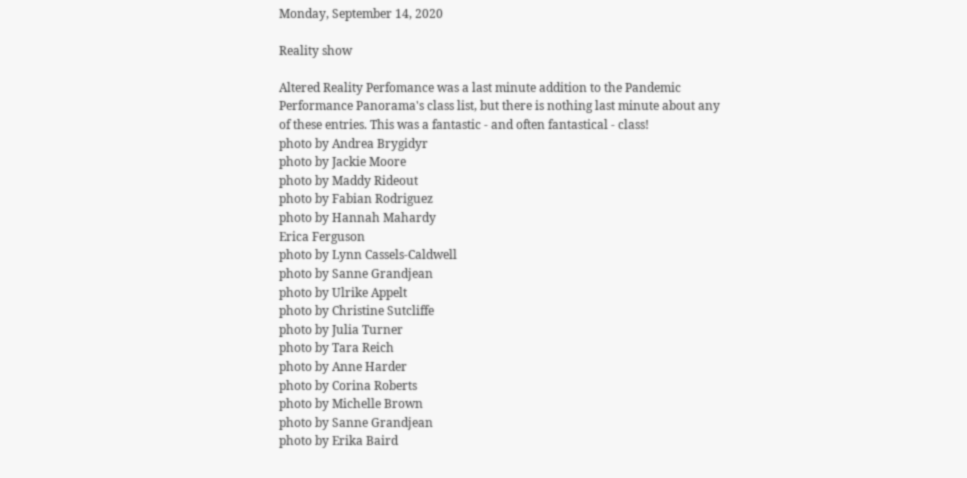Monday, September 14, 2020

Reality show

Altered Reality Perfomance was a last minute addition to the Pandemic Performance Panorama's class list, but there is nothing last minute about any of these entries. This was a fantastic - and often fantastical - class!
photo by Andrea Brygidyr
photo by Jackie Moore
photo by Maddy Rideout
photo by Fabian Rodriguez
photo by Hannah Mahardy
Erica Ferguson
photo by Lynn Cassels-Caldwell
photo by Sanne Grandjean
photo by Ulrike Appelt
photo by Christine Sutcliffe
photo by Julia Turner
photo by Tara Reich
photo by Anne Harder
photo by Corina Roberts
photo by Michelle Brown
photo by Sanne Grandjean
photo by Erika Baird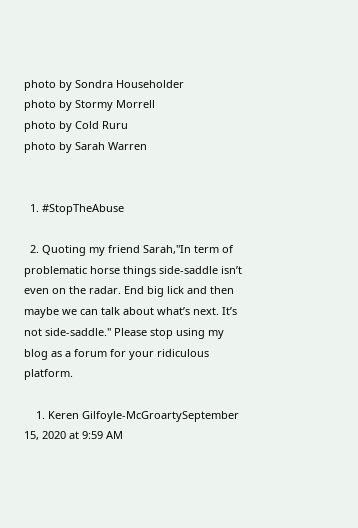photo by Sondra Householder
photo by Stormy Morrell
photo by Cold Ruru
photo by Sarah Warren


  1. #StopTheAbuse

  2. Quoting my friend Sarah,"In term of problematic horse things side-saddle isn’t even on the radar. End big lick and then maybe we can talk about what’s next. It’s not side-saddle." Please stop using my blog as a forum for your ridiculous platform.

    1. Keren Gilfoyle-McGroartySeptember 15, 2020 at 9:59 AM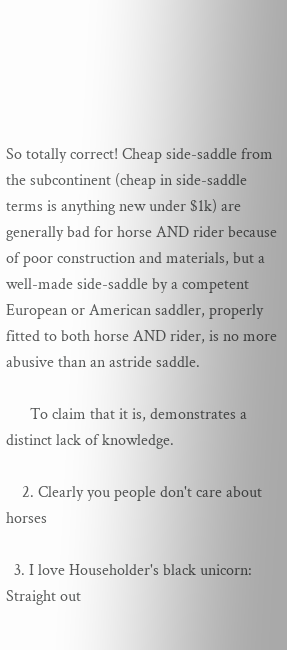So totally correct! Cheap side-saddle from the subcontinent (cheap in side-saddle terms is anything new under $1k) are generally bad for horse AND rider because of poor construction and materials, but a well-made side-saddle by a competent European or American saddler, properly fitted to both horse AND rider, is no more abusive than an astride saddle.

      To claim that it is, demonstrates a distinct lack of knowledge.

    2. Clearly you people don't care about horses

  3. I love Householder's black unicorn: Straight out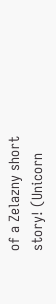of a Zelazny short story! (Unicorn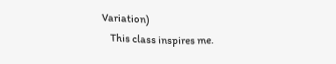Variation)
    This class inspires me.